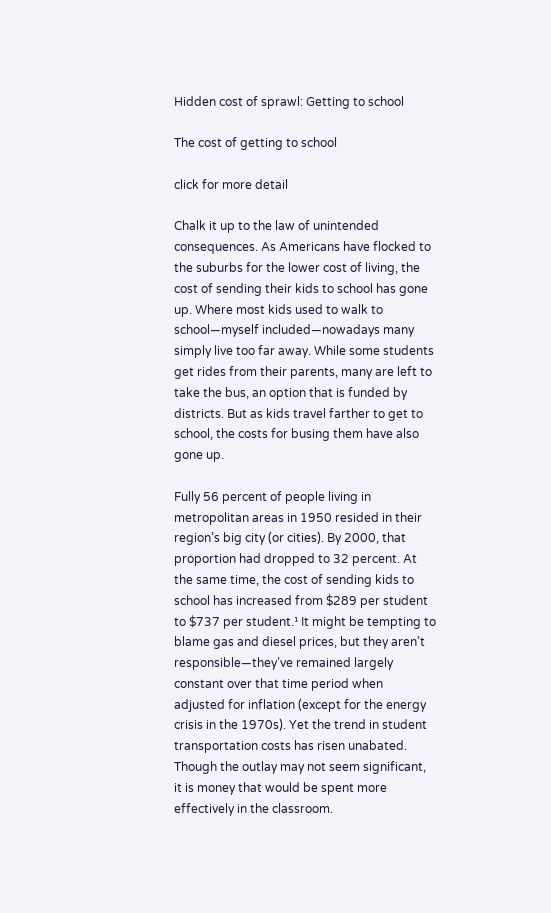Hidden cost of sprawl: Getting to school

The cost of getting to school

click for more detail

Chalk it up to the law of unintended consequences. As Americans have flocked to the suburbs for the lower cost of living, the cost of sending their kids to school has gone up. Where most kids used to walk to school—myself included—nowadays many simply live too far away. While some students get rides from their parents, many are left to take the bus, an option that is funded by districts. But as kids travel farther to get to school, the costs for busing them have also gone up.

Fully 56 percent of people living in metropolitan areas in 1950 resided in their region’s big city (or cities). By 2000, that proportion had dropped to 32 percent. At the same time, the cost of sending kids to school has increased from $289 per student to $737 per student.¹ It might be tempting to blame gas and diesel prices, but they aren’t responsible—they’ve remained largely constant over that time period when adjusted for inflation (except for the energy crisis in the 1970s). Yet the trend in student transportation costs has risen unabated. Though the outlay may not seem significant, it is money that would be spent more effectively in the classroom.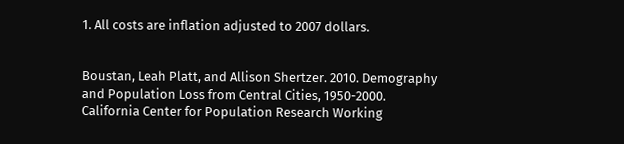1. All costs are inflation adjusted to 2007 dollars.


Boustan, Leah Platt, and Allison Shertzer. 2010. Demography and Population Loss from Central Cities, 1950-2000. California Center for Population Research Working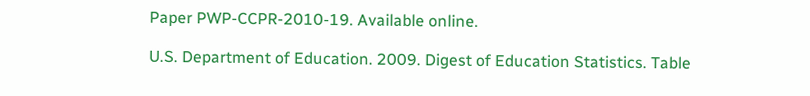Paper PWP-CCPR-2010-19. Available online.

U.S. Department of Education. 2009. Digest of Education Statistics. Table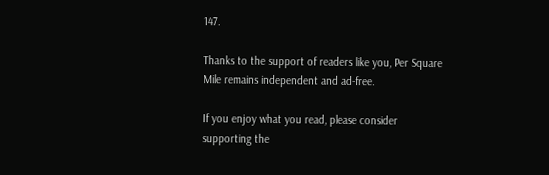147.

Thanks to the support of readers like you, Per Square Mile remains independent and ad-free.

If you enjoy what you read, please consider supporting the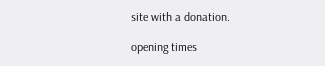site with a donation.

opening times